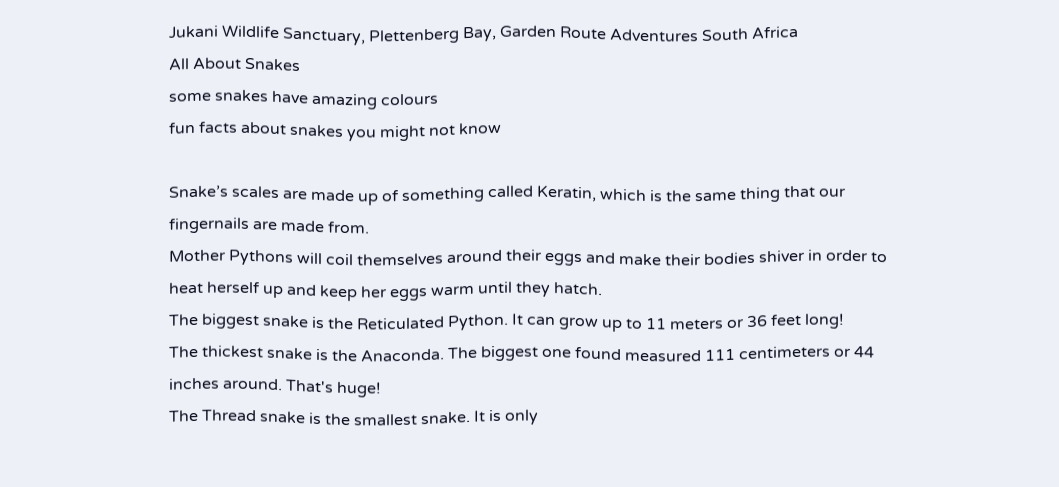Jukani Wildlife Sanctuary, Plettenberg Bay, Garden Route Adventures South Africa
All About Snakes
some snakes have amazing colours
fun facts about snakes you might not know

Snake’s scales are made up of something called Keratin, which is the same thing that our fingernails are made from.
Mother Pythons will coil themselves around their eggs and make their bodies shiver in order to heat herself up and keep her eggs warm until they hatch.
The biggest snake is the Reticulated Python. It can grow up to 11 meters or 36 feet long!
The thickest snake is the Anaconda. The biggest one found measured 111 centimeters or 44 inches around. That's huge!
The Thread snake is the smallest snake. It is only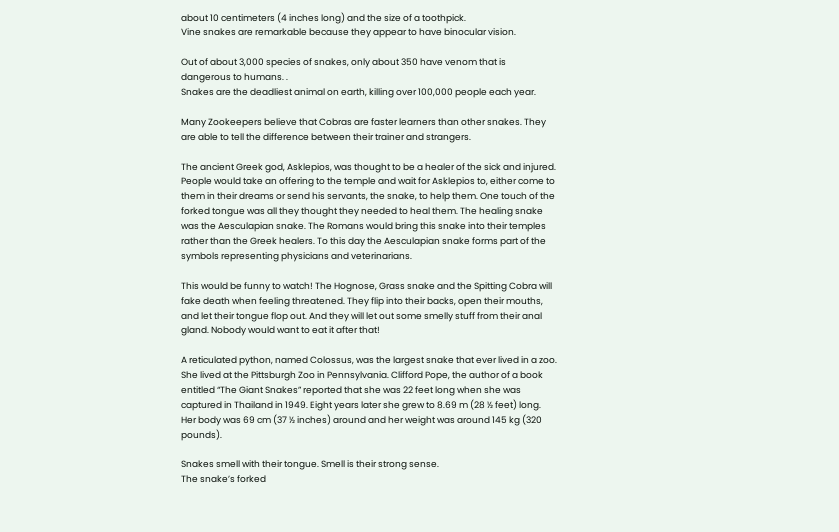about 10 centimeters (4 inches long) and the size of a toothpick.
Vine snakes are remarkable because they appear to have binocular vision.

Out of about 3,000 species of snakes, only about 350 have venom that is dangerous to humans. .
Snakes are the deadliest animal on earth, killing over 100,000 people each year.

Many Zookeepers believe that Cobras are faster learners than other snakes. They are able to tell the difference between their trainer and strangers.

The ancient Greek god, Asklepios, was thought to be a healer of the sick and injured. People would take an offering to the temple and wait for Asklepios to, either come to them in their dreams or send his servants, the snake, to help them. One touch of the forked tongue was all they thought they needed to heal them. The healing snake was the Aesculapian snake. The Romans would bring this snake into their temples rather than the Greek healers. To this day the Aesculapian snake forms part of the symbols representing physicians and veterinarians.

This would be funny to watch! The Hognose, Grass snake and the Spitting Cobra will fake death when feeling threatened. They flip into their backs, open their mouths, and let their tongue flop out. And they will let out some smelly stuff from their anal gland. Nobody would want to eat it after that!

A reticulated python, named Colossus, was the largest snake that ever lived in a zoo. She lived at the Pittsburgh Zoo in Pennsylvania. Clifford Pope, the author of a book entitled “The Giant Snakes” reported that she was 22 feet long when she was captured in Thailand in 1949. Eight years later she grew to 8.69 m (28 ½ feet) long. Her body was 69 cm (37 ½ inches) around and her weight was around 145 kg (320 pounds).

Snakes smell with their tongue. Smell is their strong sense.
The snake’s forked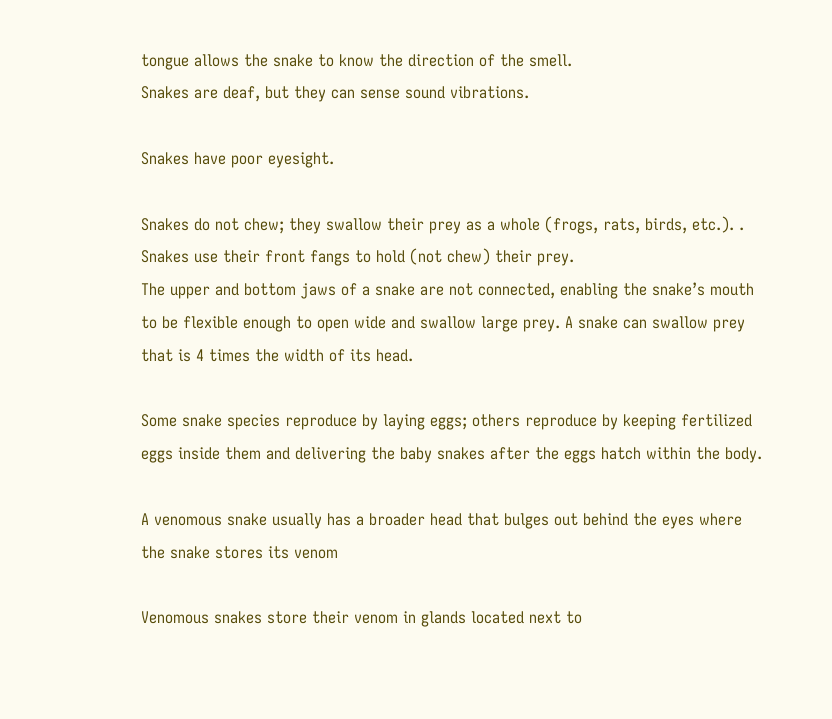tongue allows the snake to know the direction of the smell.
Snakes are deaf, but they can sense sound vibrations.

Snakes have poor eyesight.

Snakes do not chew; they swallow their prey as a whole (frogs, rats, birds, etc.). .
Snakes use their front fangs to hold (not chew) their prey.
The upper and bottom jaws of a snake are not connected, enabling the snake’s mouth to be flexible enough to open wide and swallow large prey. A snake can swallow prey that is 4 times the width of its head.

Some snake species reproduce by laying eggs; others reproduce by keeping fertilized eggs inside them and delivering the baby snakes after the eggs hatch within the body.

A venomous snake usually has a broader head that bulges out behind the eyes where the snake stores its venom

Venomous snakes store their venom in glands located next to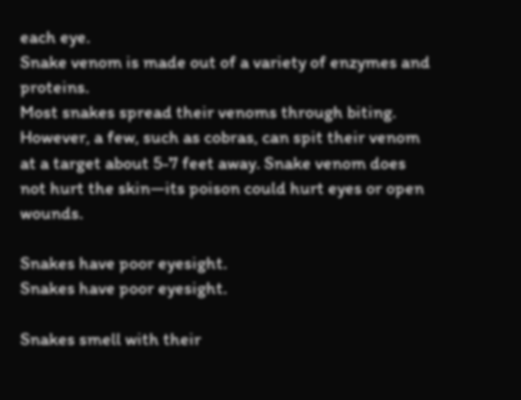each eye.
Snake venom is made out of a variety of enzymes and proteins.
Most snakes spread their venoms through biting. However, a few, such as cobras, can spit their venom at a target about 5-7 feet away. Snake venom does not hurt the skin—its poison could hurt eyes or open wounds.

Snakes have poor eyesight.
Snakes have poor eyesight.

Snakes smell with their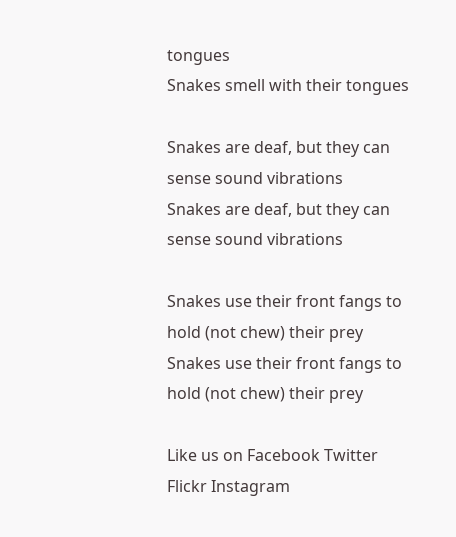tongues
Snakes smell with their tongues

Snakes are deaf, but they can sense sound vibrations
Snakes are deaf, but they can sense sound vibrations

Snakes use their front fangs to hold (not chew) their prey
Snakes use their front fangs to hold (not chew) their prey

Like us on Facebook Twitter Flickr Instagram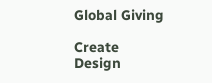Global Giving

Create Design